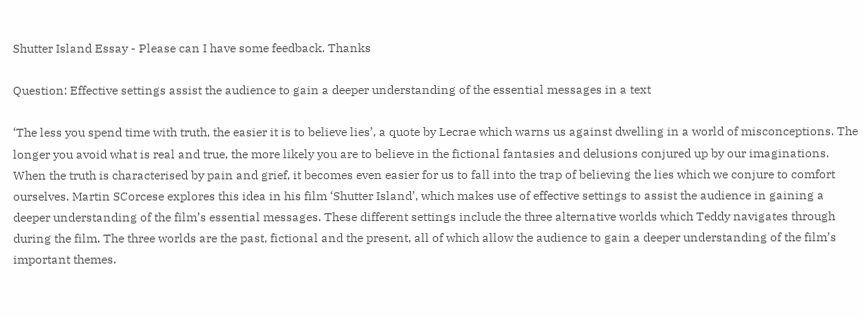Shutter Island Essay - Please can I have some feedback. Thanks

Question: Effective settings assist the audience to gain a deeper understanding of the essential messages in a text

‘The less you spend time with truth, the easier it is to believe lies’, a quote by Lecrae which warns us against dwelling in a world of misconceptions. The longer you avoid what is real and true, the more likely you are to believe in the fictional fantasies and delusions conjured up by our imaginations. When the truth is characterised by pain and grief, it becomes even easier for us to fall into the trap of believing the lies which we conjure to comfort ourselves. Martin SCorcese explores this idea in his film ‘Shutter Island’, which makes use of effective settings to assist the audience in gaining a deeper understanding of the film’s essential messages. These different settings include the three alternative worlds which Teddy navigates through during the film. The three worlds are the past, fictional and the present, all of which allow the audience to gain a deeper understanding of the film’s important themes.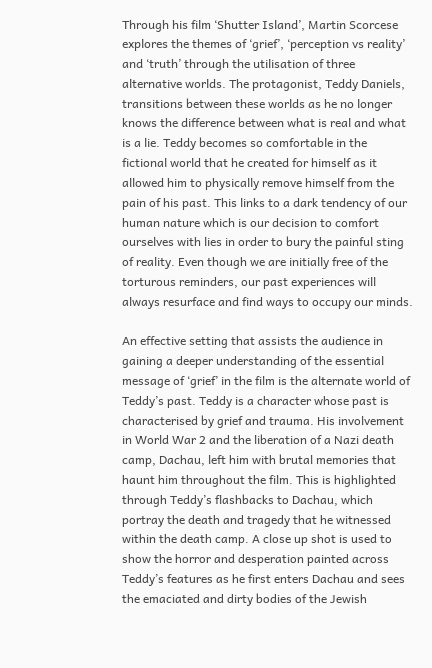Through his film ‘Shutter Island’, Martin Scorcese explores the themes of ‘grief’, ‘perception vs reality’ and ‘truth’ through the utilisation of three alternative worlds. The protagonist, Teddy Daniels, transitions between these worlds as he no longer knows the difference between what is real and what is a lie. Teddy becomes so comfortable in the fictional world that he created for himself as it allowed him to physically remove himself from the pain of his past. This links to a dark tendency of our human nature which is our decision to comfort ourselves with lies in order to bury the painful sting of reality. Even though we are initially free of the torturous reminders, our past experiences will always resurface and find ways to occupy our minds.

An effective setting that assists the audience in gaining a deeper understanding of the essential message of ‘grief’ in the film is the alternate world of Teddy’s past. Teddy is a character whose past is characterised by grief and trauma. His involvement in World War 2 and the liberation of a Nazi death camp, Dachau, left him with brutal memories that haunt him throughout the film. This is highlighted through Teddy’s flashbacks to Dachau, which portray the death and tragedy that he witnessed within the death camp. A close up shot is used to show the horror and desperation painted across Teddy’s features as he first enters Dachau and sees the emaciated and dirty bodies of the Jewish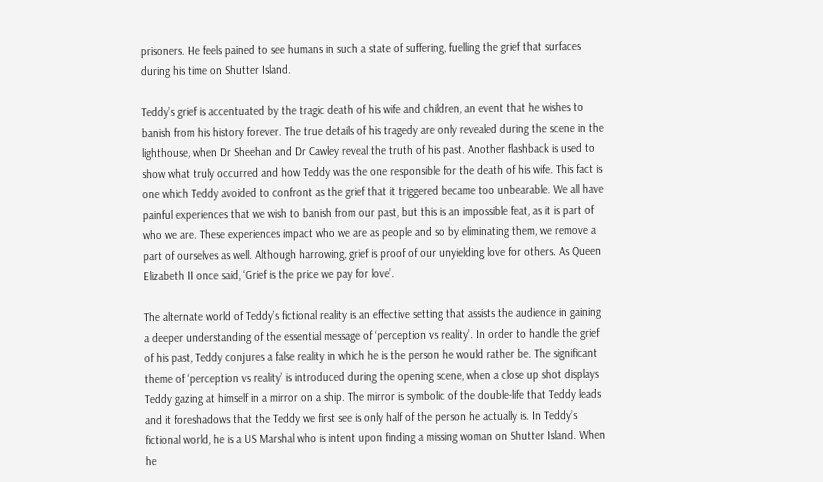prisoners. He feels pained to see humans in such a state of suffering, fuelling the grief that surfaces during his time on Shutter Island.

Teddy’s grief is accentuated by the tragic death of his wife and children, an event that he wishes to banish from his history forever. The true details of his tragedy are only revealed during the scene in the lighthouse, when Dr Sheehan and Dr Cawley reveal the truth of his past. Another flashback is used to show what truly occurred and how Teddy was the one responsible for the death of his wife. This fact is one which Teddy avoided to confront as the grief that it triggered became too unbearable. We all have painful experiences that we wish to banish from our past, but this is an impossible feat, as it is part of who we are. These experiences impact who we are as people and so by eliminating them, we remove a part of ourselves as well. Although harrowing, grief is proof of our unyielding love for others. As Queen Elizabeth II once said, ‘Grief is the price we pay for love’.

The alternate world of Teddy’s fictional reality is an effective setting that assists the audience in gaining a deeper understanding of the essential message of ‘perception vs reality’. In order to handle the grief of his past, Teddy conjures a false reality in which he is the person he would rather be. The significant theme of ‘perception vs reality’ is introduced during the opening scene, when a close up shot displays Teddy gazing at himself in a mirror on a ship. The mirror is symbolic of the double-life that Teddy leads and it foreshadows that the Teddy we first see is only half of the person he actually is. In Teddy’s fictional world, he is a US Marshal who is intent upon finding a missing woman on Shutter Island. When he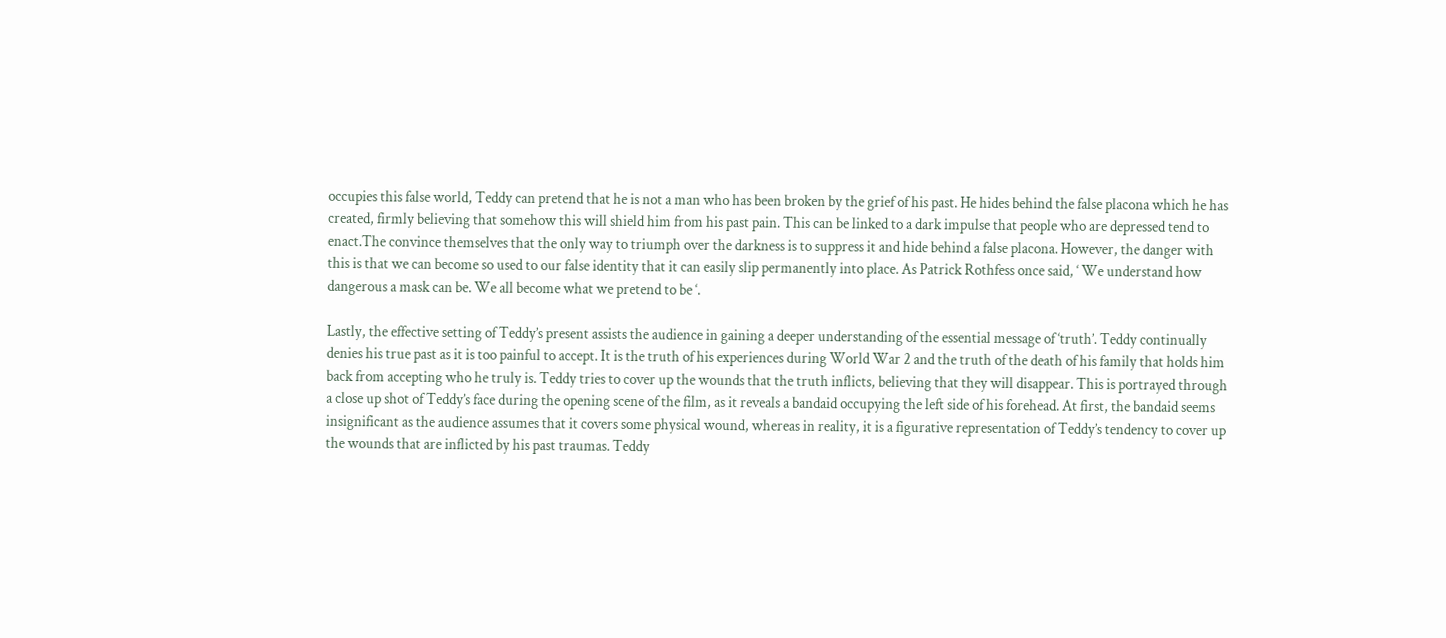occupies this false world, Teddy can pretend that he is not a man who has been broken by the grief of his past. He hides behind the false placona which he has created, firmly believing that somehow this will shield him from his past pain. This can be linked to a dark impulse that people who are depressed tend to enact.The convince themselves that the only way to triumph over the darkness is to suppress it and hide behind a false placona. However, the danger with this is that we can become so used to our false identity that it can easily slip permanently into place. As Patrick Rothfess once said, ‘ We understand how dangerous a mask can be. We all become what we pretend to be ‘.

Lastly, the effective setting of Teddy’s present assists the audience in gaining a deeper understanding of the essential message of ‘truth’. Teddy continually denies his true past as it is too painful to accept. It is the truth of his experiences during World War 2 and the truth of the death of his family that holds him back from accepting who he truly is. Teddy tries to cover up the wounds that the truth inflicts, believing that they will disappear. This is portrayed through a close up shot of Teddy’s face during the opening scene of the film, as it reveals a bandaid occupying the left side of his forehead. At first, the bandaid seems insignificant as the audience assumes that it covers some physical wound, whereas in reality, it is a figurative representation of Teddy’s tendency to cover up the wounds that are inflicted by his past traumas. Teddy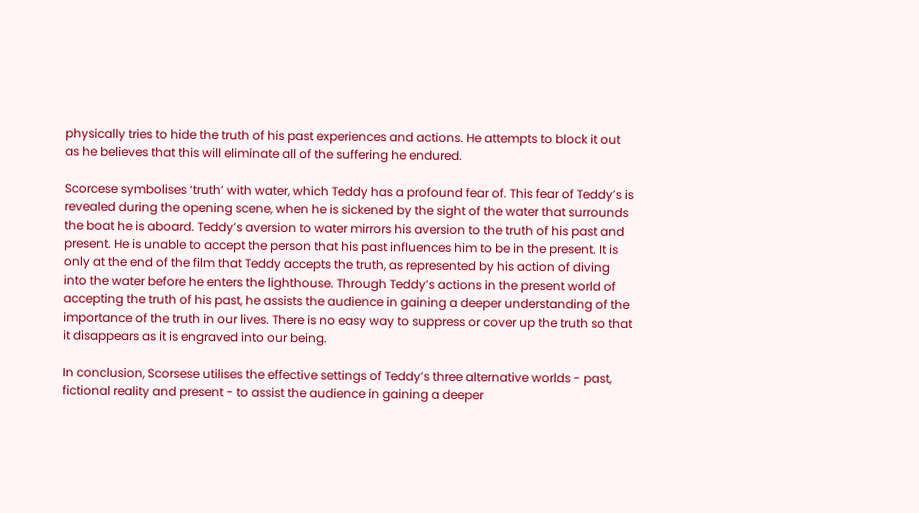physically tries to hide the truth of his past experiences and actions. He attempts to block it out as he believes that this will eliminate all of the suffering he endured.

Scorcese symbolises ‘truth’ with water, which Teddy has a profound fear of. This fear of Teddy’s is revealed during the opening scene, when he is sickened by the sight of the water that surrounds the boat he is aboard. Teddy’s aversion to water mirrors his aversion to the truth of his past and present. He is unable to accept the person that his past influences him to be in the present. It is only at the end of the film that Teddy accepts the truth, as represented by his action of diving into the water before he enters the lighthouse. Through Teddy’s actions in the present world of accepting the truth of his past, he assists the audience in gaining a deeper understanding of the importance of the truth in our lives. There is no easy way to suppress or cover up the truth so that it disappears as it is engraved into our being.

In conclusion, Scorsese utilises the effective settings of Teddy’s three alternative worlds - past, fictional reality and present - to assist the audience in gaining a deeper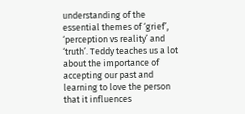understanding of the essential themes of ‘grief’, ‘perception vs reality’ and ‘truth’. Teddy teaches us a lot about the importance of accepting our past and learning to love the person that it influences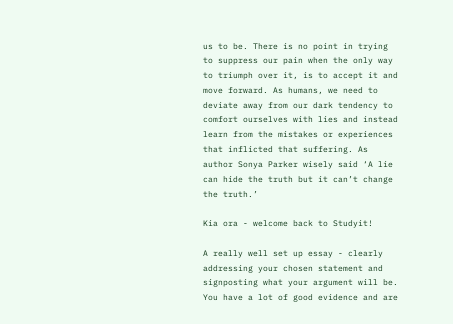us to be. There is no point in trying to suppress our pain when the only way to triumph over it, is to accept it and move forward. As humans, we need to deviate away from our dark tendency to comfort ourselves with lies and instead learn from the mistakes or experiences that inflicted that suffering. As author Sonya Parker wisely said ‘A lie can hide the truth but it can’t change the truth.’

Kia ora - welcome back to Studyit!

A really well set up essay - clearly addressing your chosen statement and signposting what your argument will be. You have a lot of good evidence and are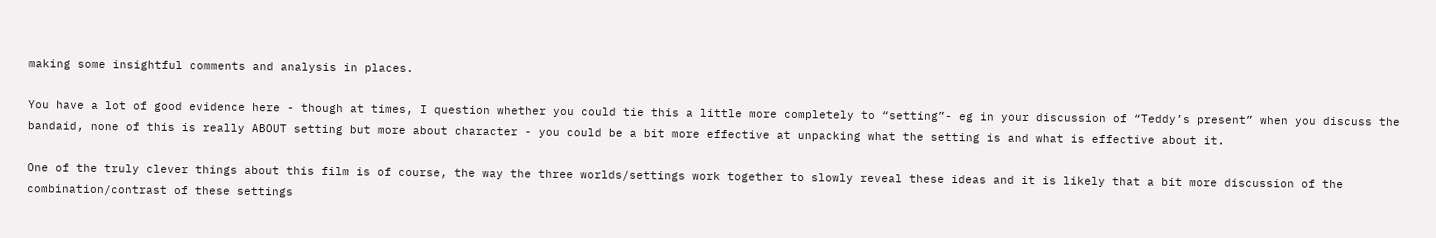making some insightful comments and analysis in places.

You have a lot of good evidence here - though at times, I question whether you could tie this a little more completely to “setting”- eg in your discussion of “Teddy’s present” when you discuss the bandaid, none of this is really ABOUT setting but more about character - you could be a bit more effective at unpacking what the setting is and what is effective about it.

One of the truly clever things about this film is of course, the way the three worlds/settings work together to slowly reveal these ideas and it is likely that a bit more discussion of the combination/contrast of these settings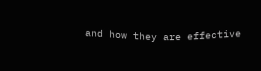and how they are effective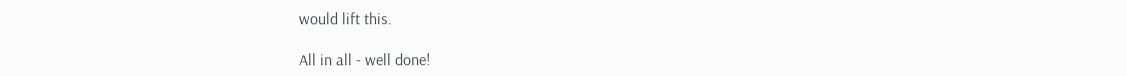would lift this.

All in all - well done!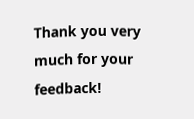Thank you very much for your feedback!